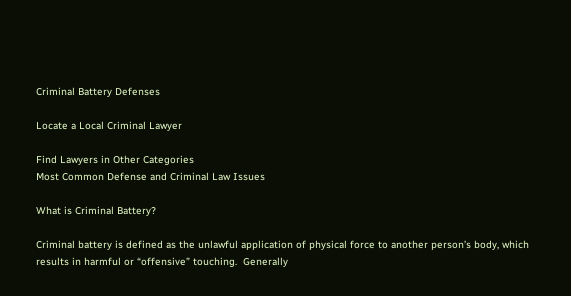Criminal Battery Defenses

Locate a Local Criminal Lawyer

Find Lawyers in Other Categories
Most Common Defense and Criminal Law Issues

What is Criminal Battery?

Criminal battery is defined as the unlawful application of physical force to another person’s body, which results in harmful or “offensive” touching.  Generally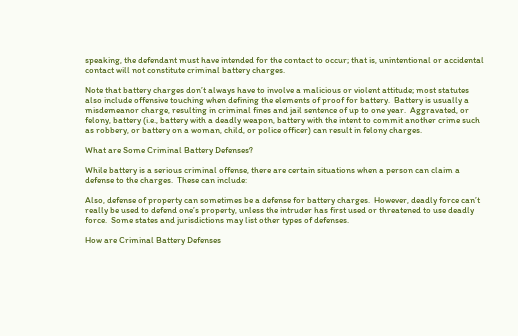speaking, the defendant must have intended for the contact to occur; that is, unintentional or accidental contact will not constitute criminal battery charges.

Note that battery charges don’t always have to involve a malicious or violent attitude; most statutes also include offensive touching when defining the elements of proof for battery.  Battery is usually a misdemeanor charge, resulting in criminal fines and jail sentence of up to one year.  Aggravated, or felony, battery (i.e., battery with a deadly weapon, battery with the intent to commit another crime such as robbery, or battery on a woman, child, or police officer) can result in felony charges.

What are Some Criminal Battery Defenses?

While battery is a serious criminal offense, there are certain situations when a person can claim a defense to the charges.  These can include:

Also, defense of property can sometimes be a defense for battery charges.  However, deadly force can’t really be used to defend one’s property, unless the intruder has first used or threatened to use deadly force.  Some states and jurisdictions may list other types of defenses.

How are Criminal Battery Defenses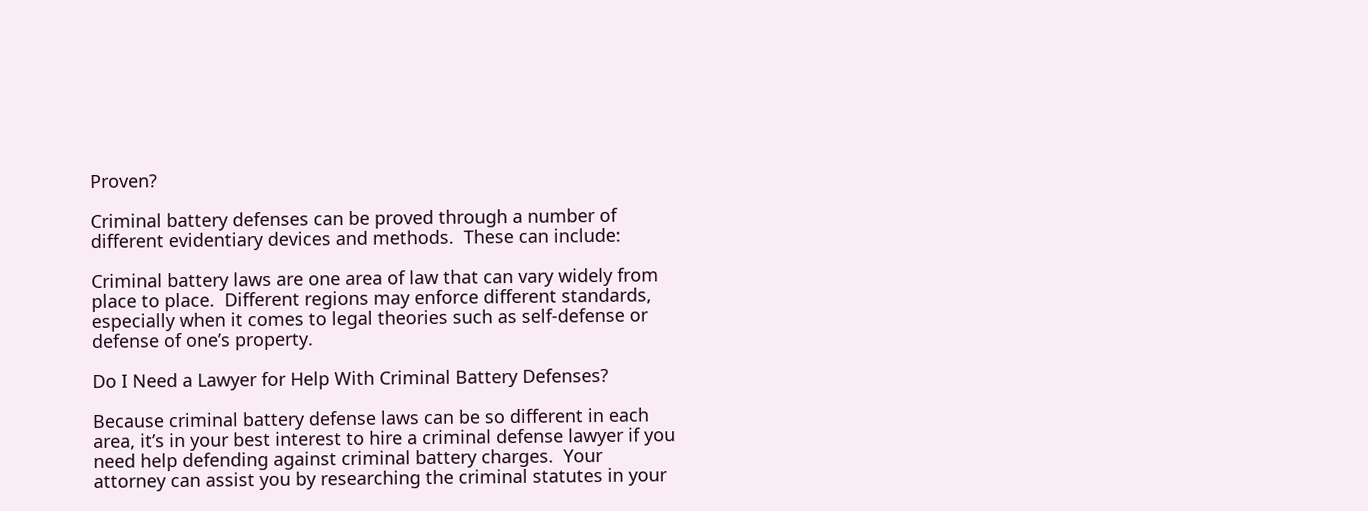Proven?

Criminal battery defenses can be proved through a number of different evidentiary devices and methods.  These can include:

Criminal battery laws are one area of law that can vary widely from place to place.  Different regions may enforce different standards, especially when it comes to legal theories such as self-defense or defense of one’s property.

Do I Need a Lawyer for Help With Criminal Battery Defenses?

Because criminal battery defense laws can be so different in each area, it’s in your best interest to hire a criminal defense lawyer if you need help defending against criminal battery charges.  Your attorney can assist you by researching the criminal statutes in your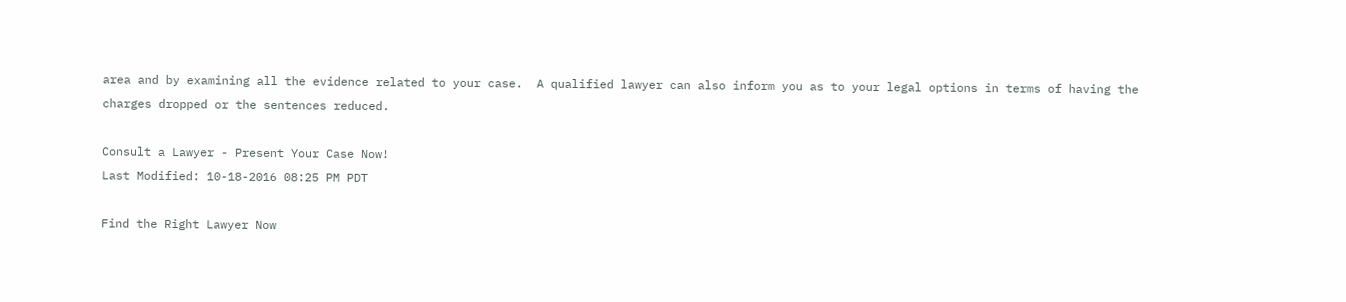area and by examining all the evidence related to your case.  A qualified lawyer can also inform you as to your legal options in terms of having the charges dropped or the sentences reduced.

Consult a Lawyer - Present Your Case Now!
Last Modified: 10-18-2016 08:25 PM PDT

Find the Right Lawyer Now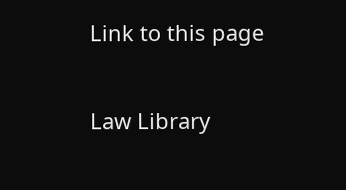Link to this page

Law Library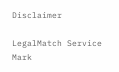Disclaimer

LegalMatch Service Mark